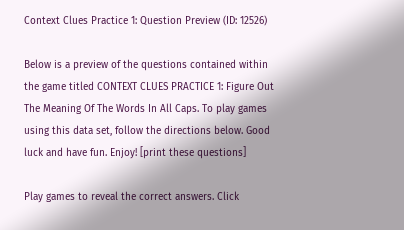Context Clues Practice 1: Question Preview (ID: 12526)

Below is a preview of the questions contained within the game titled CONTEXT CLUES PRACTICE 1: Figure Out The Meaning Of The Words In All Caps. To play games using this data set, follow the directions below. Good luck and have fun. Enjoy! [print these questions]

Play games to reveal the correct answers. Click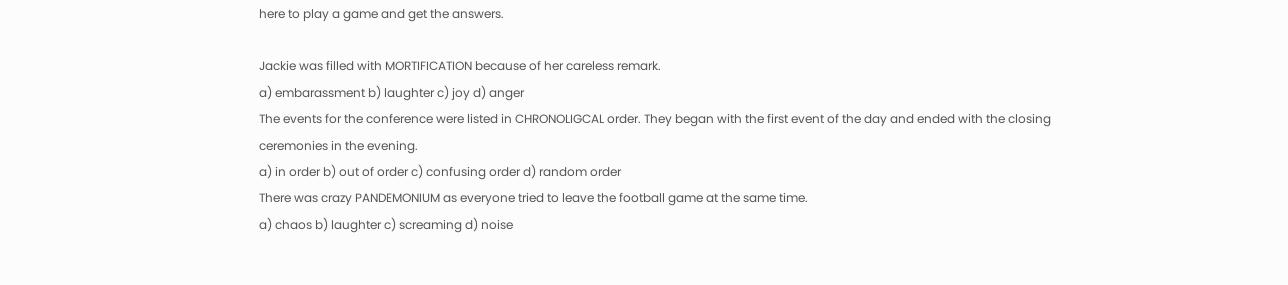here to play a game and get the answers.

Jackie was filled with MORTIFICATION because of her careless remark.
a) embarassment b) laughter c) joy d) anger
The events for the conference were listed in CHRONOLIGCAL order. They began with the first event of the day and ended with the closing ceremonies in the evening.
a) in order b) out of order c) confusing order d) random order
There was crazy PANDEMONIUM as everyone tried to leave the football game at the same time.
a) chaos b) laughter c) screaming d) noise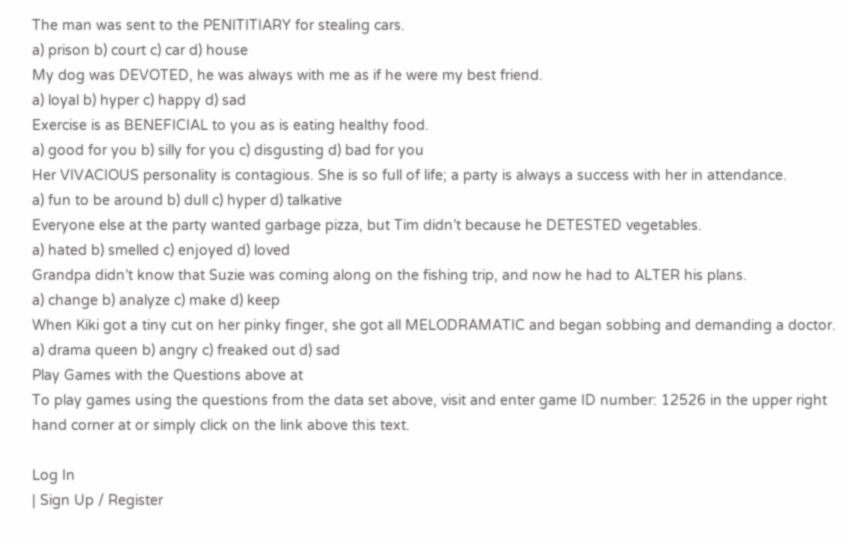The man was sent to the PENITITIARY for stealing cars.
a) prison b) court c) car d) house
My dog was DEVOTED, he was always with me as if he were my best friend.
a) loyal b) hyper c) happy d) sad
Exercise is as BENEFICIAL to you as is eating healthy food.
a) good for you b) silly for you c) disgusting d) bad for you
Her VIVACIOUS personality is contagious. She is so full of life; a party is always a success with her in attendance.
a) fun to be around b) dull c) hyper d) talkative
Everyone else at the party wanted garbage pizza, but Tim didn’t because he DETESTED vegetables.
a) hated b) smelled c) enjoyed d) loved
Grandpa didn’t know that Suzie was coming along on the fishing trip, and now he had to ALTER his plans.
a) change b) analyze c) make d) keep
When Kiki got a tiny cut on her pinky finger, she got all MELODRAMATIC and began sobbing and demanding a doctor.
a) drama queen b) angry c) freaked out d) sad
Play Games with the Questions above at
To play games using the questions from the data set above, visit and enter game ID number: 12526 in the upper right hand corner at or simply click on the link above this text.

Log In
| Sign Up / Register